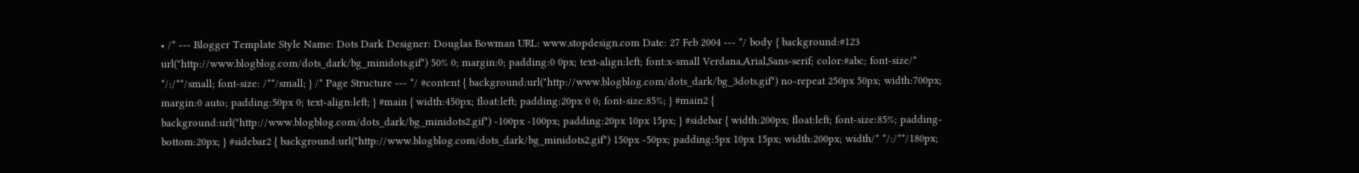• /* --- Blogger Template Style Name: Dots Dark Designer: Douglas Bowman URL: www.stopdesign.com Date: 27 Feb 2004 --- */ body { background:#123 url("http://www.blogblog.com/dots_dark/bg_minidots.gif") 50% 0; margin:0; padding:0 0px; text-align:left; font:x-small Verdana,Arial,Sans-serif; color:#abc; font-size/* */:/**/small; font-size: /**/small; } /* Page Structure --- */ #content { background:url("http://www.blogblog.com/dots_dark/bg_3dots.gif") no-repeat 250px 50px; width:700px; margin:0 auto; padding:50px 0; text-align:left; } #main { width:450px; float:left; padding:20px 0 0; font-size:85%; } #main2 { background:url("http://www.blogblog.com/dots_dark/bg_minidots2.gif") -100px -100px; padding:20px 10px 15px; } #sidebar { width:200px; float:left; font-size:85%; padding-bottom:20px; } #sidebar2 { background:url("http://www.blogblog.com/dots_dark/bg_minidots2.gif") 150px -50px; padding:5px 10px 15px; width:200px; width/* */:/**/180px;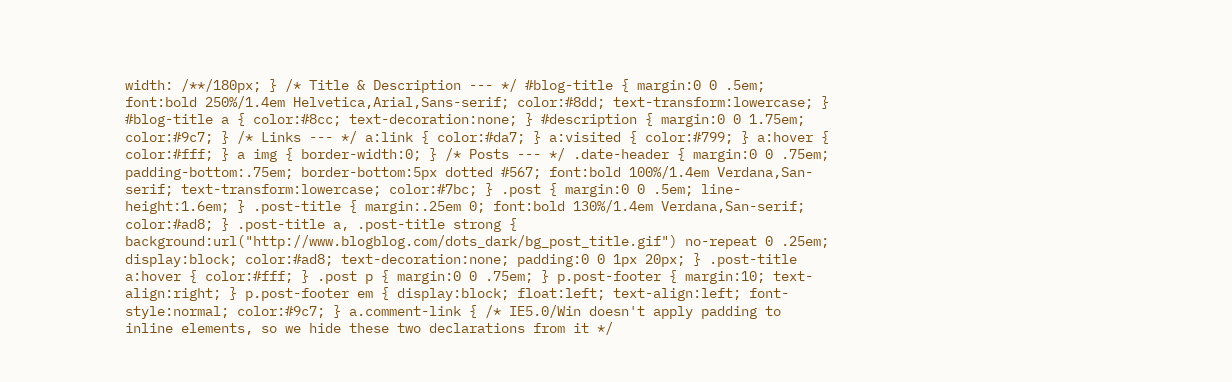width: /**/180px; } /* Title & Description --- */ #blog-title { margin:0 0 .5em; font:bold 250%/1.4em Helvetica,Arial,Sans-serif; color:#8dd; text-transform:lowercase; } #blog-title a { color:#8cc; text-decoration:none; } #description { margin:0 0 1.75em; color:#9c7; } /* Links --- */ a:link { color:#da7; } a:visited { color:#799; } a:hover { color:#fff; } a img { border-width:0; } /* Posts --- */ .date-header { margin:0 0 .75em; padding-bottom:.75em; border-bottom:5px dotted #567; font:bold 100%/1.4em Verdana,San-serif; text-transform:lowercase; color:#7bc; } .post { margin:0 0 .5em; line-height:1.6em; } .post-title { margin:.25em 0; font:bold 130%/1.4em Verdana,San-serif; color:#ad8; } .post-title a, .post-title strong { background:url("http://www.blogblog.com/dots_dark/bg_post_title.gif") no-repeat 0 .25em; display:block; color:#ad8; text-decoration:none; padding:0 0 1px 20px; } .post-title a:hover { color:#fff; } .post p { margin:0 0 .75em; } p.post-footer { margin:10; text-align:right; } p.post-footer em { display:block; float:left; text-align:left; font-style:normal; color:#9c7; } a.comment-link { /* IE5.0/Win doesn't apply padding to inline elements, so we hide these two declarations from it */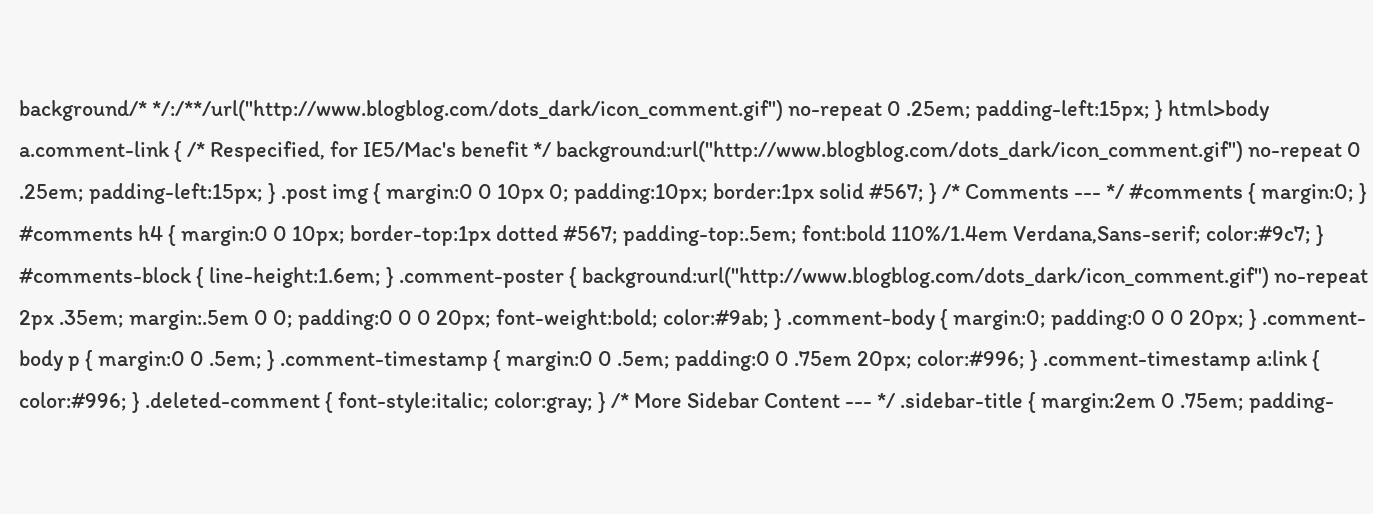background/* */:/**/url("http://www.blogblog.com/dots_dark/icon_comment.gif") no-repeat 0 .25em; padding-left:15px; } html>body a.comment-link { /* Respecified, for IE5/Mac's benefit */ background:url("http://www.blogblog.com/dots_dark/icon_comment.gif") no-repeat 0 .25em; padding-left:15px; } .post img { margin:0 0 10px 0; padding:10px; border:1px solid #567; } /* Comments --- */ #comments { margin:0; } #comments h4 { margin:0 0 10px; border-top:1px dotted #567; padding-top:.5em; font:bold 110%/1.4em Verdana,Sans-serif; color:#9c7; } #comments-block { line-height:1.6em; } .comment-poster { background:url("http://www.blogblog.com/dots_dark/icon_comment.gif") no-repeat 2px .35em; margin:.5em 0 0; padding:0 0 0 20px; font-weight:bold; color:#9ab; } .comment-body { margin:0; padding:0 0 0 20px; } .comment-body p { margin:0 0 .5em; } .comment-timestamp { margin:0 0 .5em; padding:0 0 .75em 20px; color:#996; } .comment-timestamp a:link { color:#996; } .deleted-comment { font-style:italic; color:gray; } /* More Sidebar Content --- */ .sidebar-title { margin:2em 0 .75em; padding-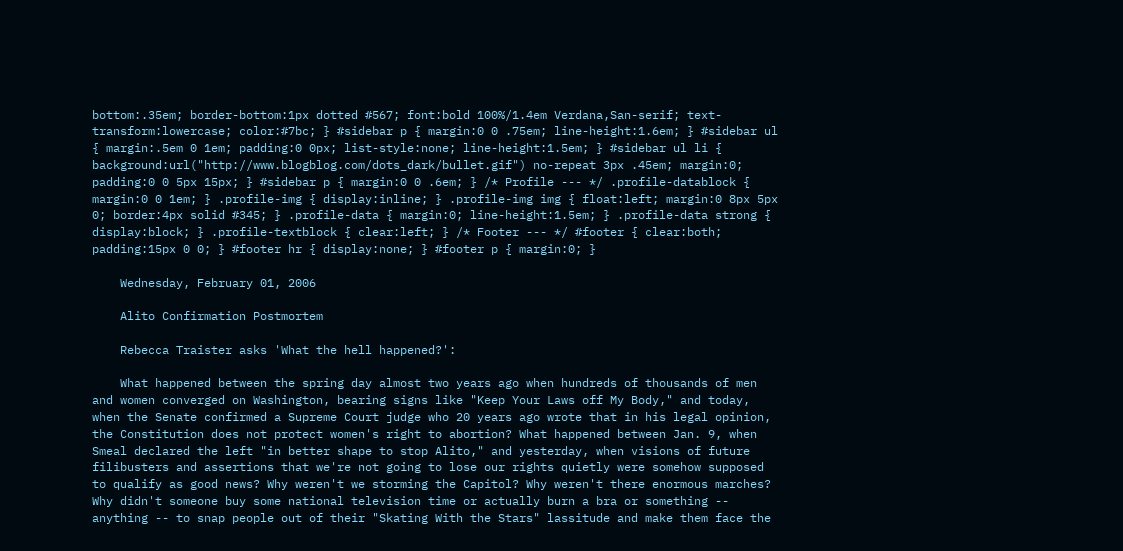bottom:.35em; border-bottom:1px dotted #567; font:bold 100%/1.4em Verdana,San-serif; text-transform:lowercase; color:#7bc; } #sidebar p { margin:0 0 .75em; line-height:1.6em; } #sidebar ul { margin:.5em 0 1em; padding:0 0px; list-style:none; line-height:1.5em; } #sidebar ul li { background:url("http://www.blogblog.com/dots_dark/bullet.gif") no-repeat 3px .45em; margin:0; padding:0 0 5px 15px; } #sidebar p { margin:0 0 .6em; } /* Profile --- */ .profile-datablock { margin:0 0 1em; } .profile-img { display:inline; } .profile-img img { float:left; margin:0 8px 5px 0; border:4px solid #345; } .profile-data { margin:0; line-height:1.5em; } .profile-data strong { display:block; } .profile-textblock { clear:left; } /* Footer --- */ #footer { clear:both; padding:15px 0 0; } #footer hr { display:none; } #footer p { margin:0; }

    Wednesday, February 01, 2006

    Alito Confirmation Postmortem

    Rebecca Traister asks 'What the hell happened?':

    What happened between the spring day almost two years ago when hundreds of thousands of men and women converged on Washington, bearing signs like "Keep Your Laws off My Body," and today, when the Senate confirmed a Supreme Court judge who 20 years ago wrote that in his legal opinion, the Constitution does not protect women's right to abortion? What happened between Jan. 9, when Smeal declared the left "in better shape to stop Alito," and yesterday, when visions of future filibusters and assertions that we're not going to lose our rights quietly were somehow supposed to qualify as good news? Why weren't we storming the Capitol? Why weren't there enormous marches? Why didn't someone buy some national television time or actually burn a bra or something -- anything -- to snap people out of their "Skating With the Stars" lassitude and make them face the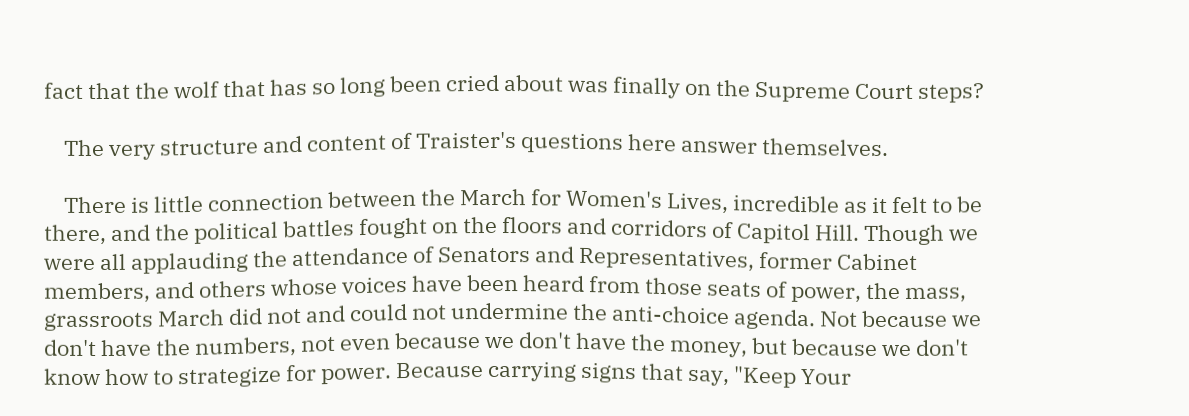fact that the wolf that has so long been cried about was finally on the Supreme Court steps?

    The very structure and content of Traister's questions here answer themselves.

    There is little connection between the March for Women's Lives, incredible as it felt to be there, and the political battles fought on the floors and corridors of Capitol Hill. Though we were all applauding the attendance of Senators and Representatives, former Cabinet members, and others whose voices have been heard from those seats of power, the mass, grassroots March did not and could not undermine the anti-choice agenda. Not because we don't have the numbers, not even because we don't have the money, but because we don't know how to strategize for power. Because carrying signs that say, "Keep Your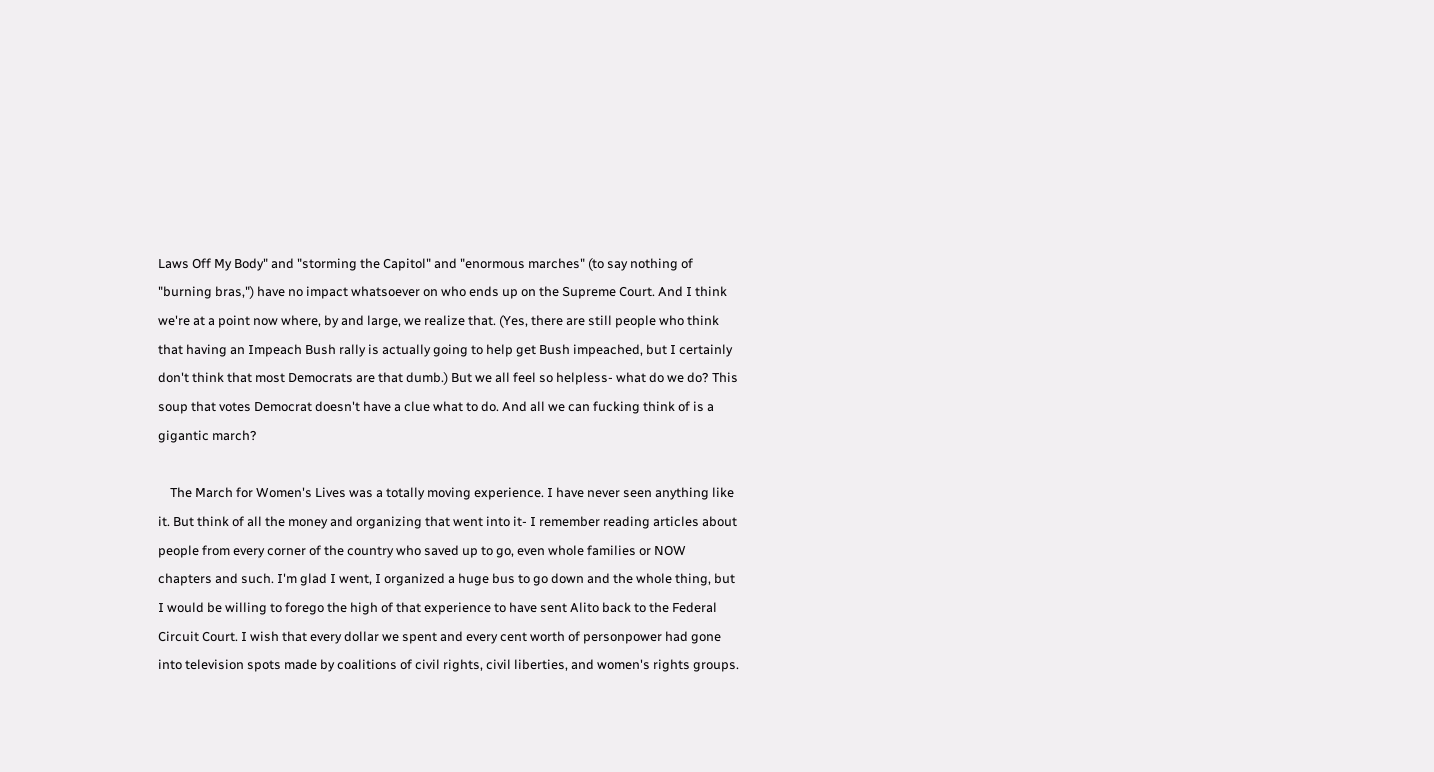Laws Off My Body" and "storming the Capitol" and "enormous marches" (to say nothing of "burning bras,") have no impact whatsoever on who ends up on the Supreme Court. And I think we're at a point now where, by and large, we realize that. (Yes, there are still people who think that having an Impeach Bush rally is actually going to help get Bush impeached, but I certainly don't think that most Democrats are that dumb.) But we all feel so helpless- what do we do? This soup that votes Democrat doesn't have a clue what to do. And all we can fucking think of is a gigantic march?

    The March for Women's Lives was a totally moving experience. I have never seen anything like it. But think of all the money and organizing that went into it- I remember reading articles about people from every corner of the country who saved up to go, even whole families or NOW chapters and such. I'm glad I went, I organized a huge bus to go down and the whole thing, but I would be willing to forego the high of that experience to have sent Alito back to the Federal Circuit Court. I wish that every dollar we spent and every cent worth of personpower had gone into television spots made by coalitions of civil rights, civil liberties, and women's rights groups.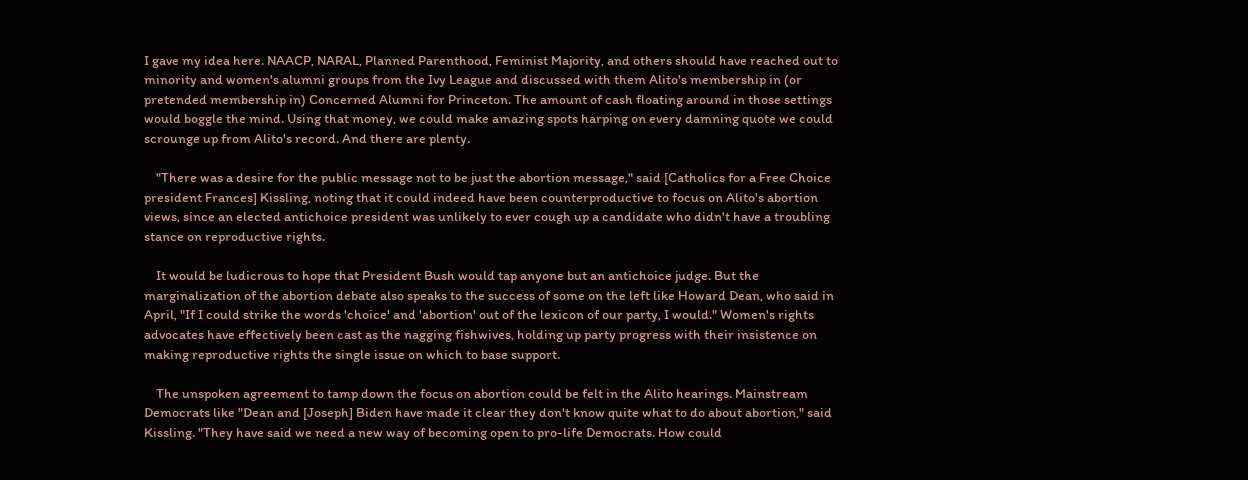I gave my idea here. NAACP, NARAL, Planned Parenthood, Feminist Majority, and others should have reached out to minority and women's alumni groups from the Ivy League and discussed with them Alito's membership in (or pretended membership in) Concerned Alumni for Princeton. The amount of cash floating around in those settings would boggle the mind. Using that money, we could make amazing spots harping on every damning quote we could scrounge up from Alito's record. And there are plenty.

    "There was a desire for the public message not to be just the abortion message," said [Catholics for a Free Choice president Frances] Kissling, noting that it could indeed have been counterproductive to focus on Alito's abortion views, since an elected antichoice president was unlikely to ever cough up a candidate who didn't have a troubling stance on reproductive rights.

    It would be ludicrous to hope that President Bush would tap anyone but an antichoice judge. But the marginalization of the abortion debate also speaks to the success of some on the left like Howard Dean, who said in April, "If I could strike the words 'choice' and 'abortion' out of the lexicon of our party, I would." Women's rights advocates have effectively been cast as the nagging fishwives, holding up party progress with their insistence on making reproductive rights the single issue on which to base support.

    The unspoken agreement to tamp down the focus on abortion could be felt in the Alito hearings. Mainstream Democrats like "Dean and [Joseph] Biden have made it clear they don't know quite what to do about abortion," said Kissling. "They have said we need a new way of becoming open to pro-life Democrats. How could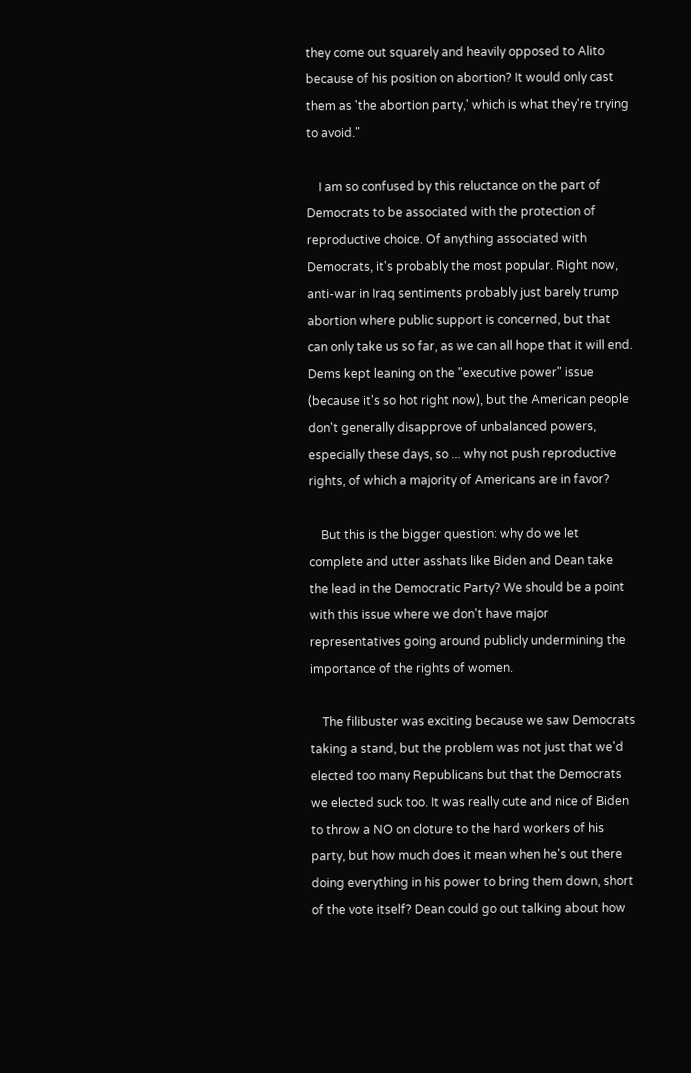they come out squarely and heavily opposed to Alito because of his position on abortion? It would only cast them as 'the abortion party,' which is what they're trying to avoid."

    I am so confused by this reluctance on the part of Democrats to be associated with the protection of reproductive choice. Of anything associated with Democrats, it's probably the most popular. Right now, anti-war in Iraq sentiments probably just barely trump abortion where public support is concerned, but that can only take us so far, as we can all hope that it will end. Dems kept leaning on the "executive power" issue (because it's so hot right now), but the American people don't generally disapprove of unbalanced powers, especially these days, so ... why not push reproductive rights, of which a majority of Americans are in favor?

    But this is the bigger question: why do we let complete and utter asshats like Biden and Dean take the lead in the Democratic Party? We should be a point with this issue where we don't have major representatives going around publicly undermining the importance of the rights of women.

    The filibuster was exciting because we saw Democrats taking a stand, but the problem was not just that we'd elected too many Republicans but that the Democrats we elected suck too. It was really cute and nice of Biden to throw a NO on cloture to the hard workers of his party, but how much does it mean when he's out there doing everything in his power to bring them down, short of the vote itself? Dean could go out talking about how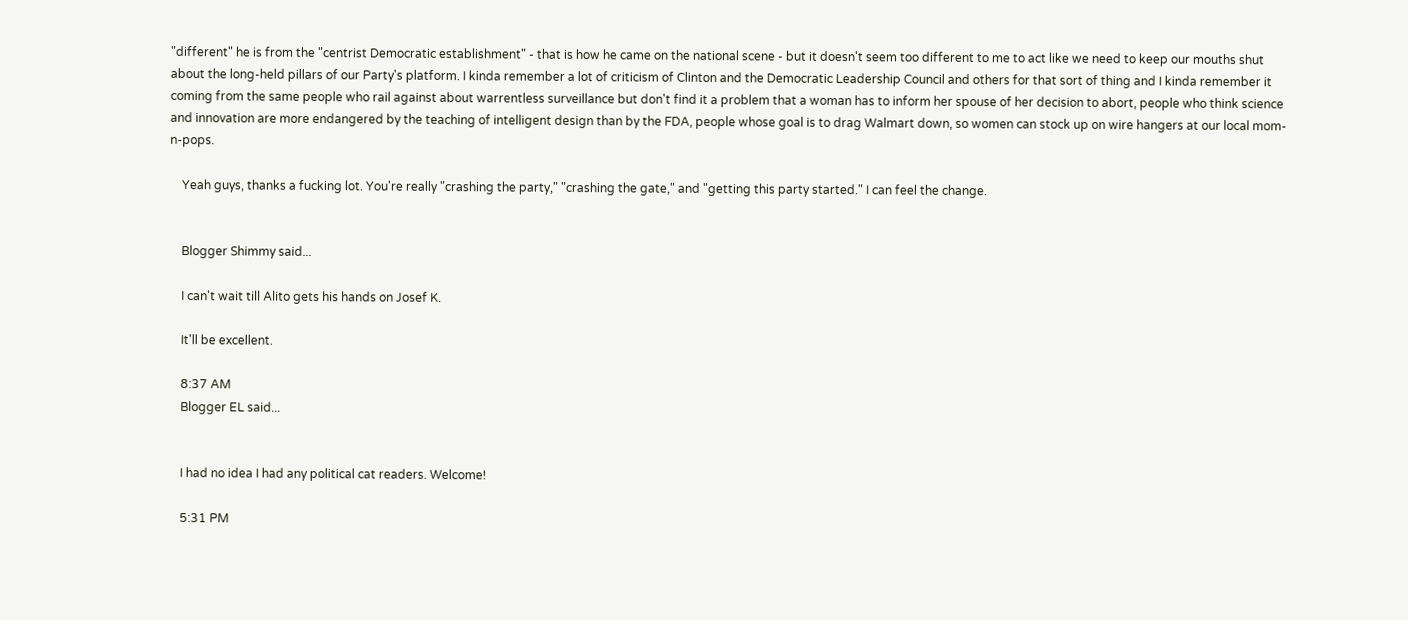"different" he is from the "centrist Democratic establishment" - that is how he came on the national scene - but it doesn't seem too different to me to act like we need to keep our mouths shut about the long-held pillars of our Party's platform. I kinda remember a lot of criticism of Clinton and the Democratic Leadership Council and others for that sort of thing and I kinda remember it coming from the same people who rail against about warrentless surveillance but don't find it a problem that a woman has to inform her spouse of her decision to abort, people who think science and innovation are more endangered by the teaching of intelligent design than by the FDA, people whose goal is to drag Walmart down, so women can stock up on wire hangers at our local mom-n-pops.

    Yeah guys, thanks a fucking lot. You're really "crashing the party," "crashing the gate," and "getting this party started." I can feel the change.


    Blogger Shimmy said...

    I can't wait till Alito gets his hands on Josef K.

    It'll be excellent.

    8:37 AM
    Blogger EL said...


    I had no idea I had any political cat readers. Welcome!

    5:31 PM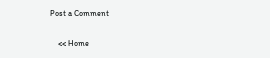Post a Comment

    << Home